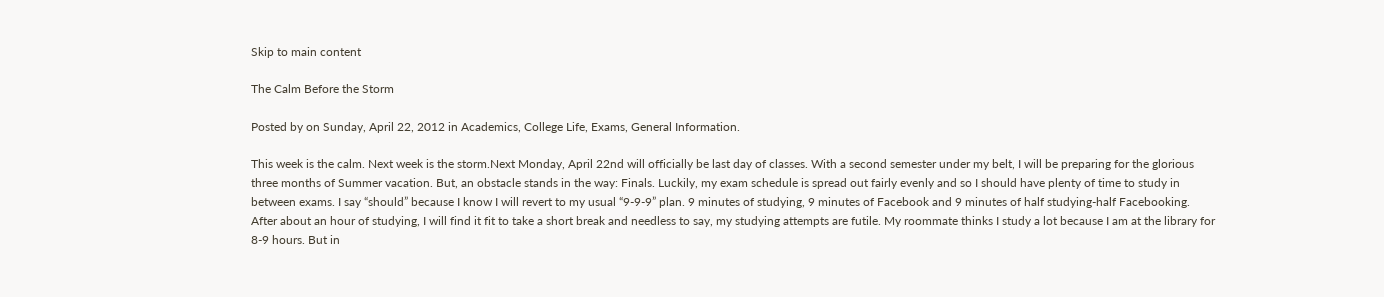Skip to main content

The Calm Before the Storm

Posted by on Sunday, April 22, 2012 in Academics, College Life, Exams, General Information.

This week is the calm. Next week is the storm.Next Monday, April 22nd will officially be last day of classes. With a second semester under my belt, I will be preparing for the glorious three months of Summer vacation. But, an obstacle stands in the way: Finals. Luckily, my exam schedule is spread out fairly evenly and so I should have plenty of time to study in between exams. I say “should” because I know I will revert to my usual “9-9-9” plan. 9 minutes of studying, 9 minutes of Facebook and 9 minutes of half studying-half Facebooking. After about an hour of studying, I will find it fit to take a short break and needless to say, my studying attempts are futile. My roommate thinks I study a lot because I am at the library for 8-9 hours. But in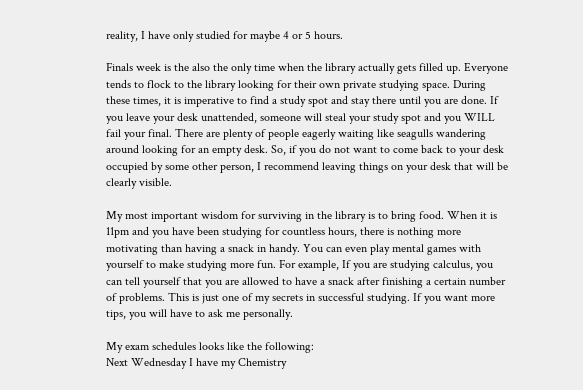reality, I have only studied for maybe 4 or 5 hours.

Finals week is the also the only time when the library actually gets filled up. Everyone tends to flock to the library looking for their own private studying space. During these times, it is imperative to find a study spot and stay there until you are done. If you leave your desk unattended, someone will steal your study spot and you WILL fail your final. There are plenty of people eagerly waiting like seagulls wandering around looking for an empty desk. So, if you do not want to come back to your desk occupied by some other person, I recommend leaving things on your desk that will be clearly visible.

My most important wisdom for surviving in the library is to bring food. When it is 11pm and you have been studying for countless hours, there is nothing more motivating than having a snack in handy. You can even play mental games with yourself to make studying more fun. For example, If you are studying calculus, you can tell yourself that you are allowed to have a snack after finishing a certain number of problems. This is just one of my secrets in successful studying. If you want more tips, you will have to ask me personally.

My exam schedules looks like the following:
Next Wednesday I have my Chemistry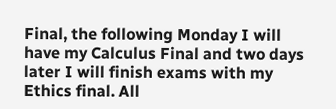Final, the following Monday I will have my Calculus Final and two days later I will finish exams with my Ethics final. All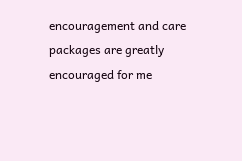encouragement and care packages are greatly encouraged for me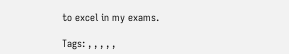to excel in my exams.

Tags: , , , , ,